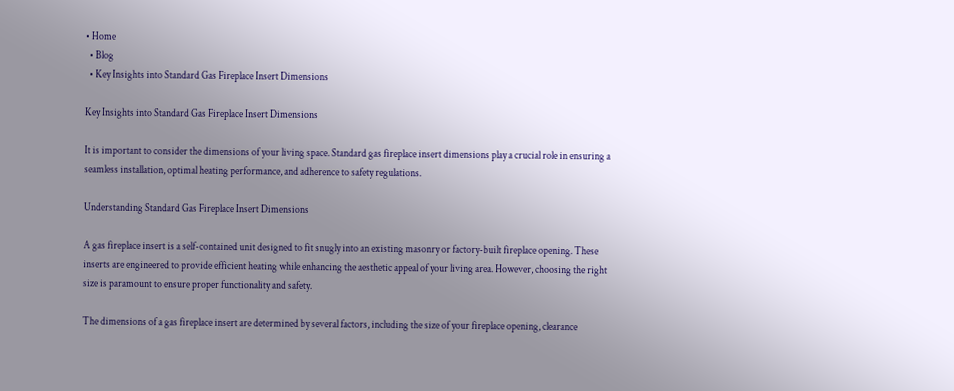• Home
  • Blog
  • Key Insights into Standard Gas Fireplace Insert Dimensions

Key Insights into Standard Gas Fireplace Insert Dimensions

It is important to consider the dimensions of your living space. Standard gas fireplace insert dimensions play a crucial role in ensuring a seamless installation, optimal heating performance, and adherence to safety regulations.

Understanding Standard Gas Fireplace Insert Dimensions

A gas fireplace insert is a self-contained unit designed to fit snugly into an existing masonry or factory-built fireplace opening. These inserts are engineered to provide efficient heating while enhancing the aesthetic appeal of your living area. However, choosing the right size is paramount to ensure proper functionality and safety.

The dimensions of a gas fireplace insert are determined by several factors, including the size of your fireplace opening, clearance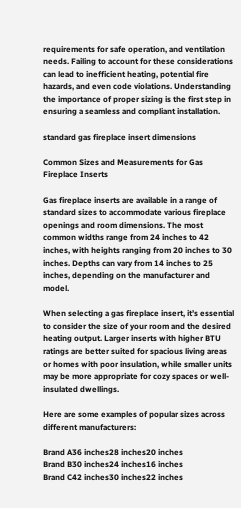requirements for safe operation, and ventilation needs. Failing to account for these considerations can lead to inefficient heating, potential fire hazards, and even code violations. Understanding the importance of proper sizing is the first step in ensuring a seamless and compliant installation.

standard gas fireplace insert dimensions

Common Sizes and Measurements for Gas Fireplace Inserts

Gas fireplace inserts are available in a range of standard sizes to accommodate various fireplace openings and room dimensions. The most common widths range from 24 inches to 42 inches, with heights ranging from 20 inches to 30 inches. Depths can vary from 14 inches to 25 inches, depending on the manufacturer and model.

When selecting a gas fireplace insert, it’s essential to consider the size of your room and the desired heating output. Larger inserts with higher BTU ratings are better suited for spacious living areas or homes with poor insulation, while smaller units may be more appropriate for cozy spaces or well-insulated dwellings.

Here are some examples of popular sizes across different manufacturers:

Brand A36 inches28 inches20 inches
Brand B30 inches24 inches16 inches
Brand C42 inches30 inches22 inches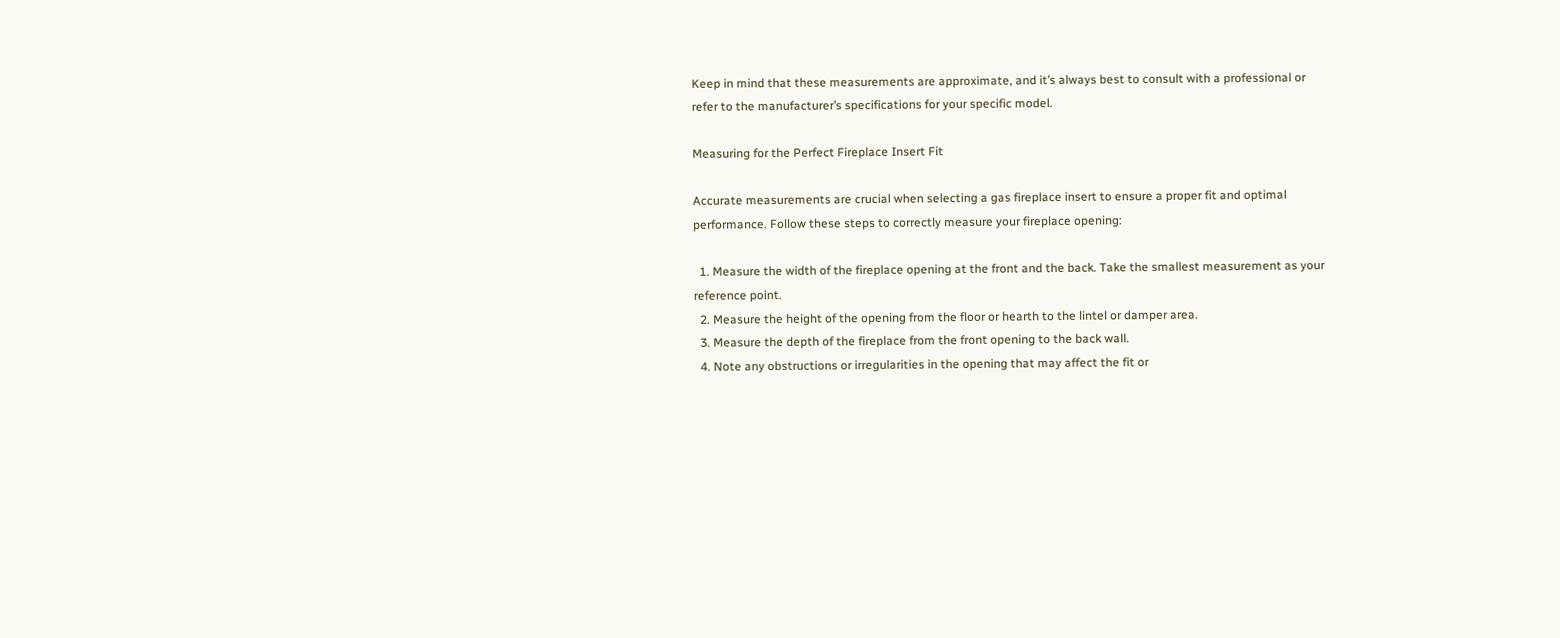Keep in mind that these measurements are approximate, and it’s always best to consult with a professional or refer to the manufacturer’s specifications for your specific model.

Measuring for the Perfect Fireplace Insert Fit

Accurate measurements are crucial when selecting a gas fireplace insert to ensure a proper fit and optimal performance. Follow these steps to correctly measure your fireplace opening:

  1. Measure the width of the fireplace opening at the front and the back. Take the smallest measurement as your reference point.
  2. Measure the height of the opening from the floor or hearth to the lintel or damper area.
  3. Measure the depth of the fireplace from the front opening to the back wall.
  4. Note any obstructions or irregularities in the opening that may affect the fit or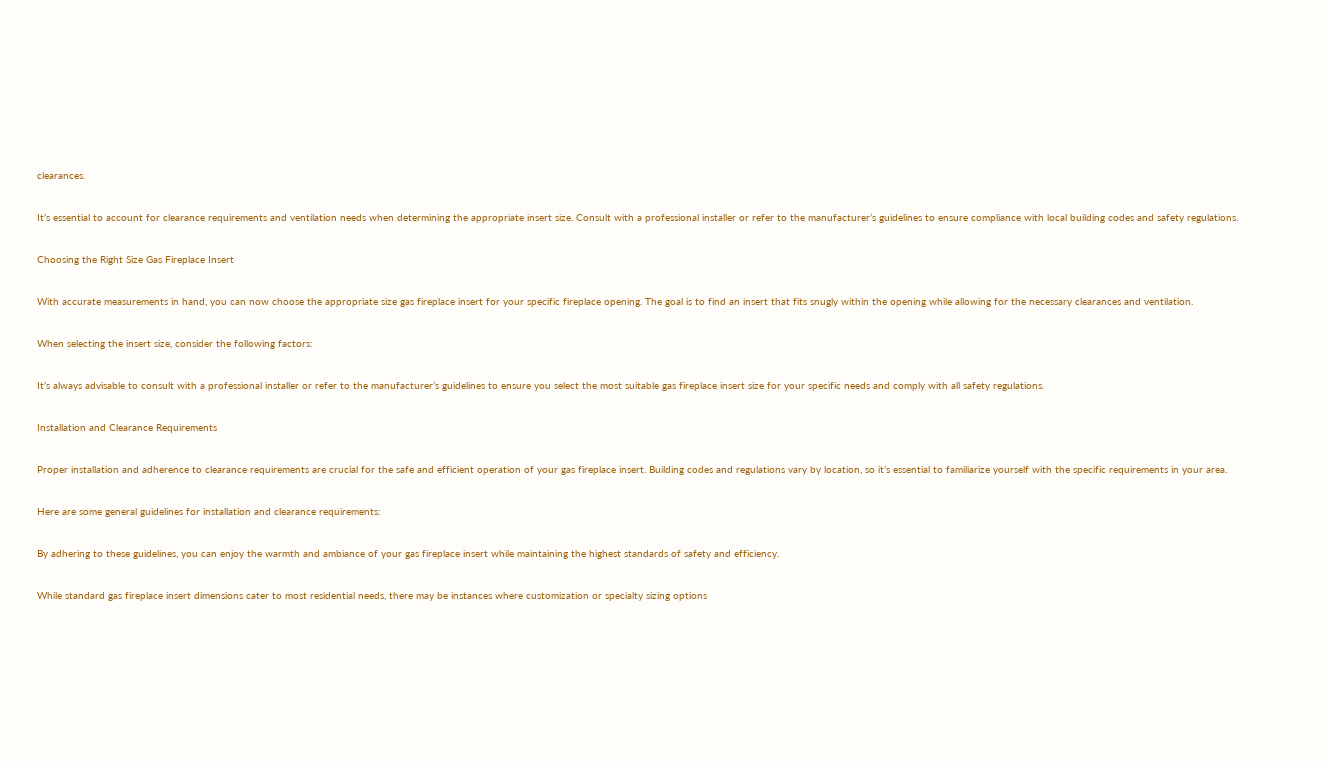clearances.

It’s essential to account for clearance requirements and ventilation needs when determining the appropriate insert size. Consult with a professional installer or refer to the manufacturer’s guidelines to ensure compliance with local building codes and safety regulations.

Choosing the Right Size Gas Fireplace Insert

With accurate measurements in hand, you can now choose the appropriate size gas fireplace insert for your specific fireplace opening. The goal is to find an insert that fits snugly within the opening while allowing for the necessary clearances and ventilation.

When selecting the insert size, consider the following factors:

It’s always advisable to consult with a professional installer or refer to the manufacturer’s guidelines to ensure you select the most suitable gas fireplace insert size for your specific needs and comply with all safety regulations.

Installation and Clearance Requirements

Proper installation and adherence to clearance requirements are crucial for the safe and efficient operation of your gas fireplace insert. Building codes and regulations vary by location, so it’s essential to familiarize yourself with the specific requirements in your area.

Here are some general guidelines for installation and clearance requirements:

By adhering to these guidelines, you can enjoy the warmth and ambiance of your gas fireplace insert while maintaining the highest standards of safety and efficiency.

While standard gas fireplace insert dimensions cater to most residential needs, there may be instances where customization or specialty sizing options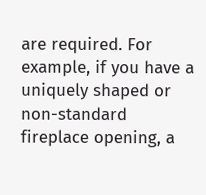are required. For example, if you have a uniquely shaped or non-standard fireplace opening, a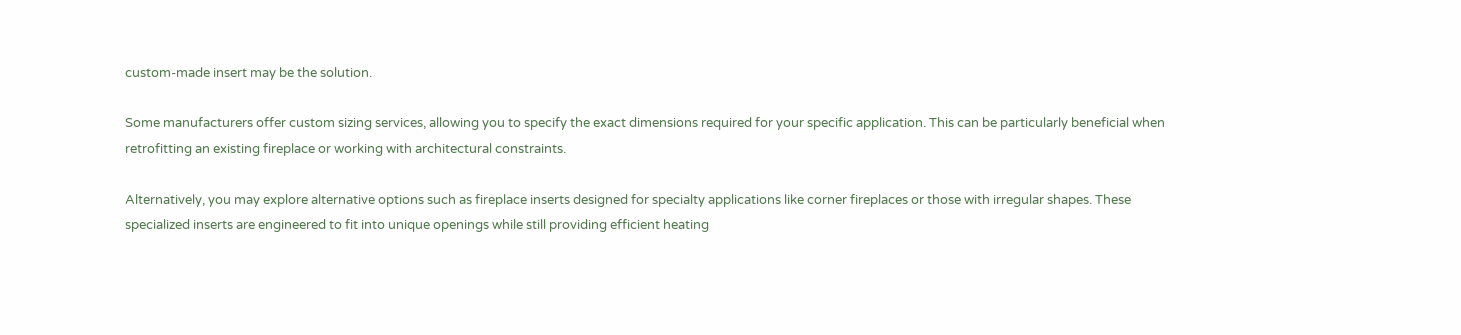custom-made insert may be the solution.

Some manufacturers offer custom sizing services, allowing you to specify the exact dimensions required for your specific application. This can be particularly beneficial when retrofitting an existing fireplace or working with architectural constraints.

Alternatively, you may explore alternative options such as fireplace inserts designed for specialty applications like corner fireplaces or those with irregular shapes. These specialized inserts are engineered to fit into unique openings while still providing efficient heating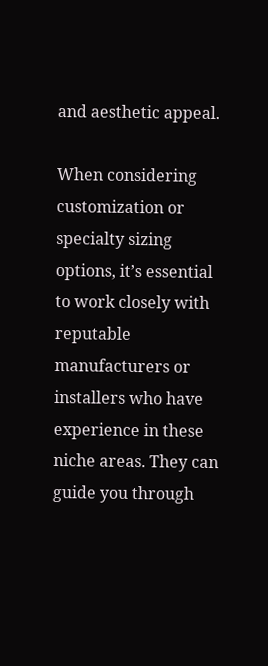and aesthetic appeal.

When considering customization or specialty sizing options, it’s essential to work closely with reputable manufacturers or installers who have experience in these niche areas. They can guide you through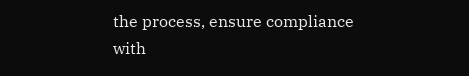the process, ensure compliance with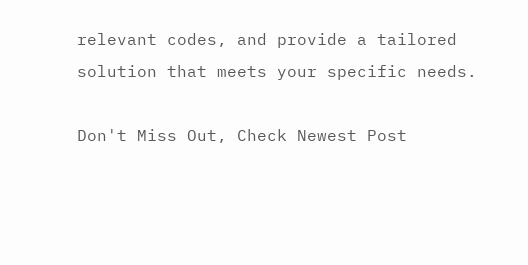relevant codes, and provide a tailored solution that meets your specific needs.

Don't Miss Out, Check Newest Post